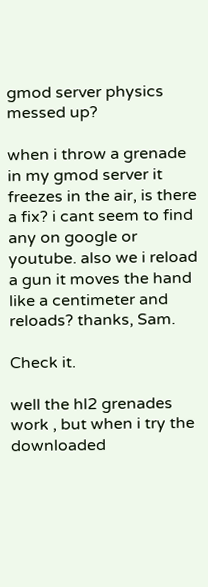gmod server physics messed up?

when i throw a grenade in my gmod server it freezes in the air, is there a fix? i cant seem to find any on google or youtube. also we i reload a gun it moves the hand like a centimeter and reloads? thanks, Sam.

Check it.

well the hl2 grenades work , but when i try the downloaded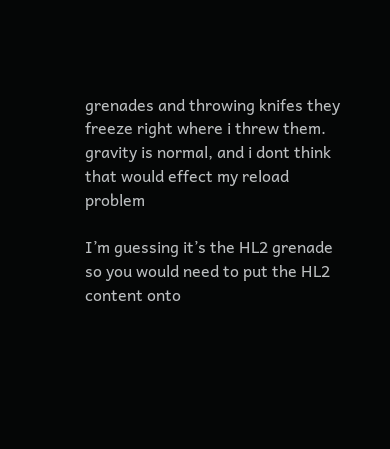grenades and throwing knifes they freeze right where i threw them. gravity is normal, and i dont think that would effect my reload problem

I’m guessing it’s the HL2 grenade so you would need to put the HL2 content onto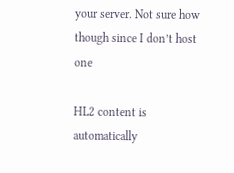your server. Not sure how though since I don’t host one

HL2 content is automatically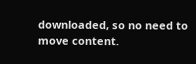downloaded, so no need to move content.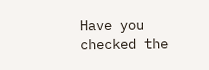Have you checked the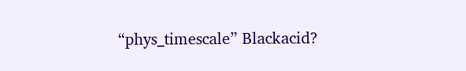“phys_timescale” Blackacid?